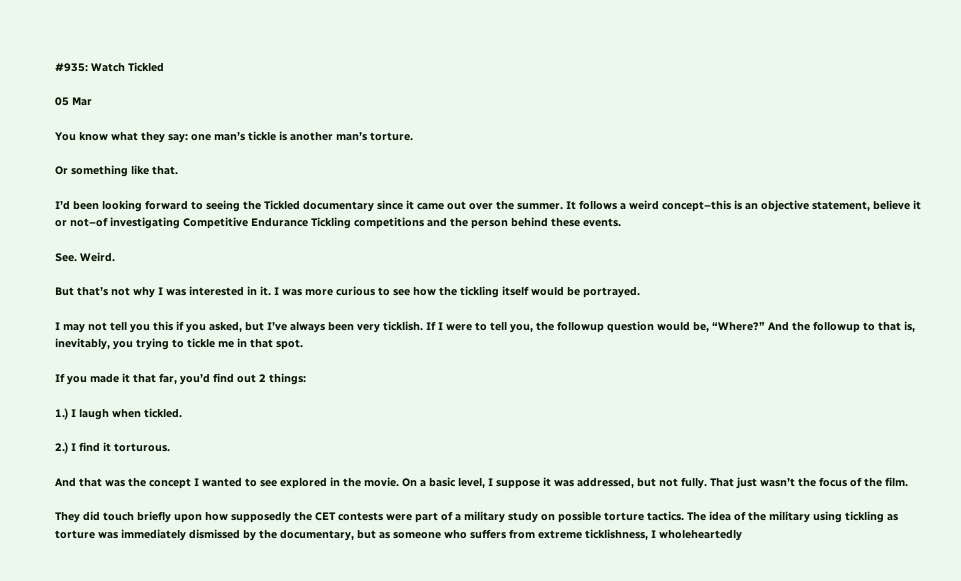#935: Watch Tickled

05 Mar

You know what they say: one man’s tickle is another man’s torture.

Or something like that.

I’d been looking forward to seeing the Tickled documentary since it came out over the summer. It follows a weird concept–this is an objective statement, believe it or not–of investigating Competitive Endurance Tickling competitions and the person behind these events.

See. Weird.

But that’s not why I was interested in it. I was more curious to see how the tickling itself would be portrayed.

I may not tell you this if you asked, but I’ve always been very ticklish. If I were to tell you, the followup question would be, “Where?” And the followup to that is, inevitably, you trying to tickle me in that spot.

If you made it that far, you’d find out 2 things:

1.) I laugh when tickled.

2.) I find it torturous.

And that was the concept I wanted to see explored in the movie. On a basic level, I suppose it was addressed, but not fully. That just wasn’t the focus of the film.

They did touch briefly upon how supposedly the CET contests were part of a military study on possible torture tactics. The idea of the military using tickling as torture was immediately dismissed by the documentary, but as someone who suffers from extreme ticklishness, I wholeheartedly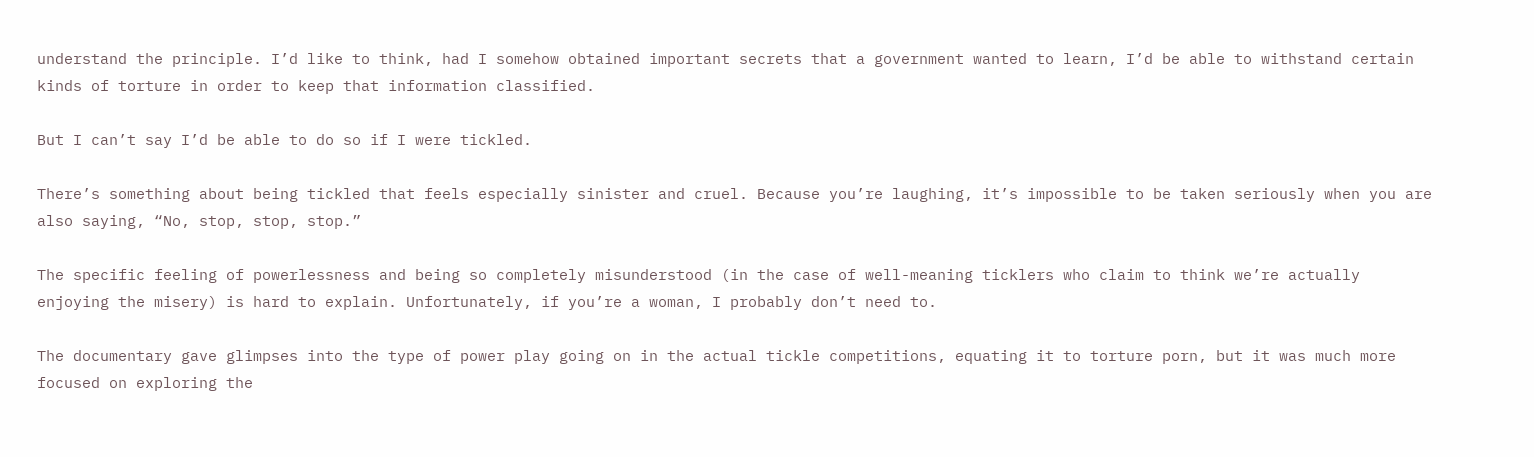understand the principle. I’d like to think, had I somehow obtained important secrets that a government wanted to learn, I’d be able to withstand certain kinds of torture in order to keep that information classified.

But I can’t say I’d be able to do so if I were tickled.

There’s something about being tickled that feels especially sinister and cruel. Because you’re laughing, it’s impossible to be taken seriously when you are also saying, “No, stop, stop, stop.”

The specific feeling of powerlessness and being so completely misunderstood (in the case of well-meaning ticklers who claim to think we’re actually enjoying the misery) is hard to explain. Unfortunately, if you’re a woman, I probably don’t need to.

The documentary gave glimpses into the type of power play going on in the actual tickle competitions, equating it to torture porn, but it was much more focused on exploring the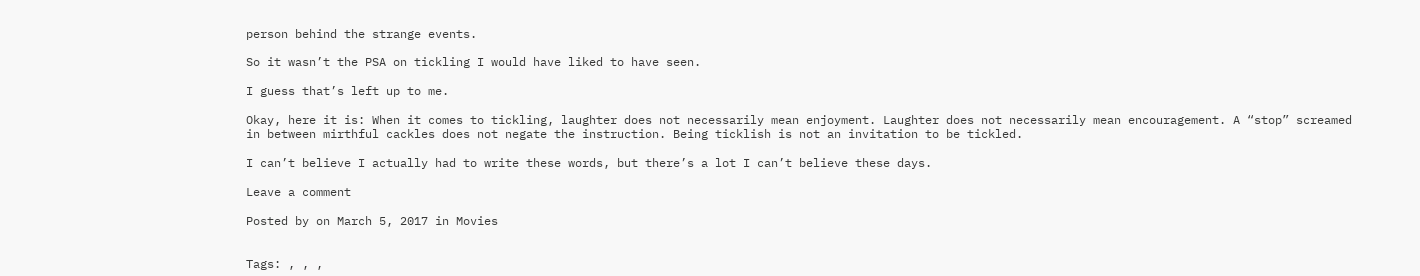person behind the strange events.

So it wasn’t the PSA on tickling I would have liked to have seen.

I guess that’s left up to me.

Okay, here it is: When it comes to tickling, laughter does not necessarily mean enjoyment. Laughter does not necessarily mean encouragement. A “stop” screamed in between mirthful cackles does not negate the instruction. Being ticklish is not an invitation to be tickled.

I can’t believe I actually had to write these words, but there’s a lot I can’t believe these days.

Leave a comment

Posted by on March 5, 2017 in Movies


Tags: , , ,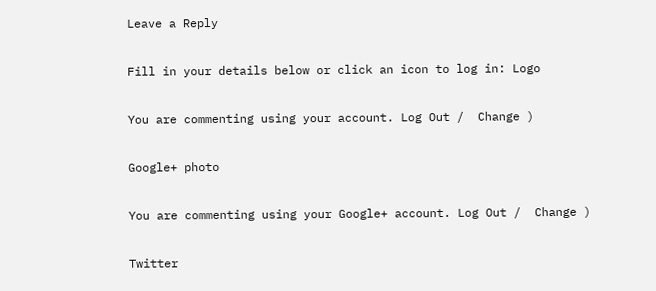Leave a Reply

Fill in your details below or click an icon to log in: Logo

You are commenting using your account. Log Out /  Change )

Google+ photo

You are commenting using your Google+ account. Log Out /  Change )

Twitter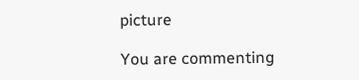picture

You are commenting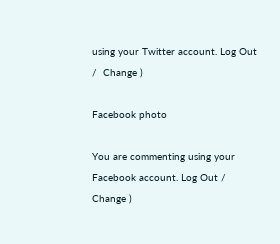using your Twitter account. Log Out /  Change )

Facebook photo

You are commenting using your Facebook account. Log Out /  Change )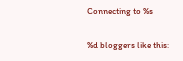Connecting to %s

%d bloggers like this: